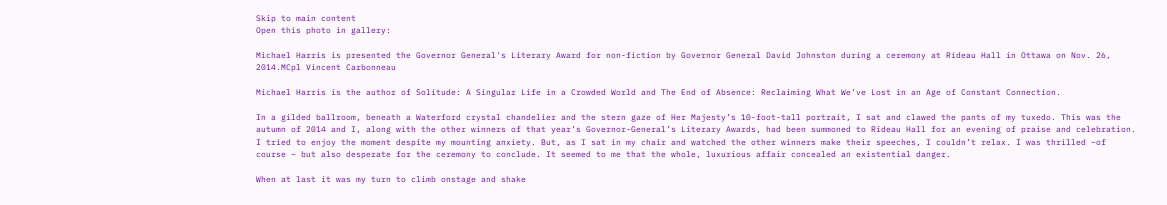Skip to main content
Open this photo in gallery:

Michael Harris is presented the Governor General's Literary Award for non-fiction by Governor General David Johnston during a ceremony at Rideau Hall in Ottawa on Nov. 26, 2014.MCpl Vincent Carbonneau

Michael Harris is the author of Solitude: A Singular Life in a Crowded World and The End of Absence: Reclaiming What We’ve Lost in an Age of Constant Connection.

In a gilded ballroom, beneath a Waterford crystal chandelier and the stern gaze of Her Majesty’s 10-foot-tall portrait, I sat and clawed the pants of my tuxedo. This was the autumn of 2014 and I, along with the other winners of that year’s Governor-General’s Literary Awards, had been summoned to Rideau Hall for an evening of praise and celebration. I tried to enjoy the moment despite my mounting anxiety. But, as I sat in my chair and watched the other winners make their speeches, I couldn’t relax. I was thrilled –of course – but also desperate for the ceremony to conclude. It seemed to me that the whole, luxurious affair concealed an existential danger.

When at last it was my turn to climb onstage and shake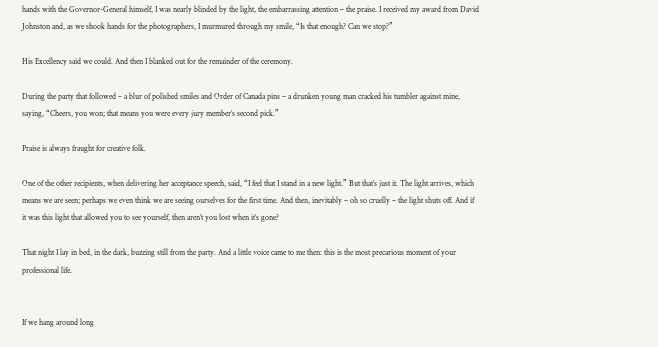hands with the Governor-General himself, I was nearly blinded by the light, the embarrassing attention – the praise. I received my award from David Johnston and, as we shook hands for the photographers, I murmured through my smile, “Is that enough? Can we stop?”

His Excellency said we could. And then I blanked out for the remainder of the ceremony.

During the party that followed – a blur of polished smiles and Order of Canada pins – a drunken young man cracked his tumbler against mine, saying, “Cheers, you won; that means you were every jury member’s second pick.”

Praise is always fraught for creative folk.

One of the other recipients, when delivering her acceptance speech, said, “I feel that I stand in a new light.” But that’s just it. The light arrives, which means we are seen; perhaps we even think we are seeing ourselves for the first time. And then, inevitably – oh so cruelly – the light shuts off. And if it was this light that allowed you to see yourself, then aren’t you lost when it’s gone?

That night I lay in bed, in the dark, buzzing still from the party. And a little voice came to me then: this is the most precarious moment of your professional life.


If we hang around long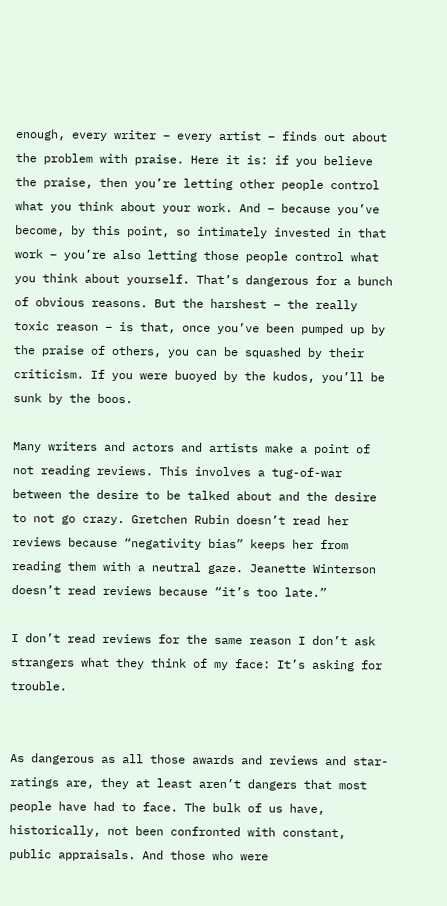enough, every writer – every artist – finds out about the problem with praise. Here it is: if you believe the praise, then you’re letting other people control what you think about your work. And – because you’ve become, by this point, so intimately invested in that work – you’re also letting those people control what you think about yourself. That’s dangerous for a bunch of obvious reasons. But the harshest – the really toxic reason – is that, once you’ve been pumped up by the praise of others, you can be squashed by their criticism. If you were buoyed by the kudos, you’ll be sunk by the boos.

Many writers and actors and artists make a point of not reading reviews. This involves a tug-of-war between the desire to be talked about and the desire to not go crazy. Gretchen Rubin doesn’t read her reviews because “negativity bias” keeps her from reading them with a neutral gaze. Jeanette Winterson doesn’t read reviews because “it’s too late.”

I don’t read reviews for the same reason I don’t ask strangers what they think of my face: It’s asking for trouble.


As dangerous as all those awards and reviews and star-ratings are, they at least aren’t dangers that most people have had to face. The bulk of us have, historically, not been confronted with constant, public appraisals. And those who were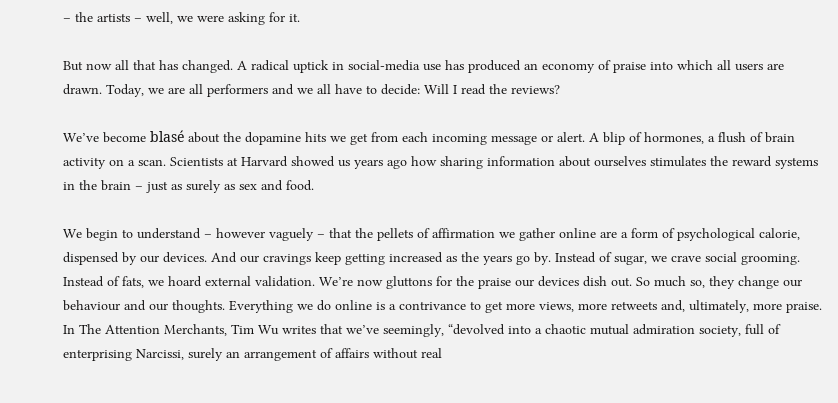– the artists – well, we were asking for it.

But now all that has changed. A radical uptick in social-media use has produced an economy of praise into which all users are drawn. Today, we are all performers and we all have to decide: Will I read the reviews?

We’ve become blasé about the dopamine hits we get from each incoming message or alert. A blip of hormones, a flush of brain activity on a scan. Scientists at Harvard showed us years ago how sharing information about ourselves stimulates the reward systems in the brain – just as surely as sex and food.

We begin to understand – however vaguely – that the pellets of affirmation we gather online are a form of psychological calorie, dispensed by our devices. And our cravings keep getting increased as the years go by. Instead of sugar, we crave social grooming. Instead of fats, we hoard external validation. We’re now gluttons for the praise our devices dish out. So much so, they change our behaviour and our thoughts. Everything we do online is a contrivance to get more views, more retweets and, ultimately, more praise. In The Attention Merchants, Tim Wu writes that we’ve seemingly, “devolved into a chaotic mutual admiration society, full of enterprising Narcissi, surely an arrangement of affairs without real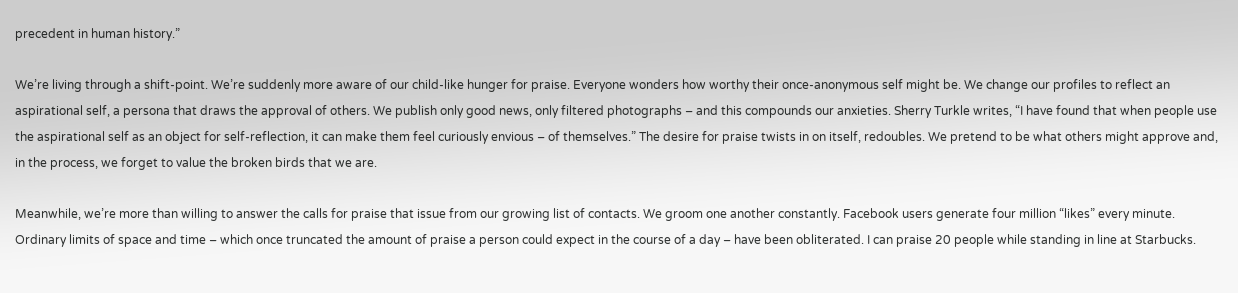precedent in human history.”

We’re living through a shift-point. We’re suddenly more aware of our child-like hunger for praise. Everyone wonders how worthy their once-anonymous self might be. We change our profiles to reflect an aspirational self, a persona that draws the approval of others. We publish only good news, only filtered photographs – and this compounds our anxieties. Sherry Turkle writes, “I have found that when people use the aspirational self as an object for self-reflection, it can make them feel curiously envious – of themselves.” The desire for praise twists in on itself, redoubles. We pretend to be what others might approve and, in the process, we forget to value the broken birds that we are.

Meanwhile, we’re more than willing to answer the calls for praise that issue from our growing list of contacts. We groom one another constantly. Facebook users generate four million “likes” every minute. Ordinary limits of space and time – which once truncated the amount of praise a person could expect in the course of a day – have been obliterated. I can praise 20 people while standing in line at Starbucks.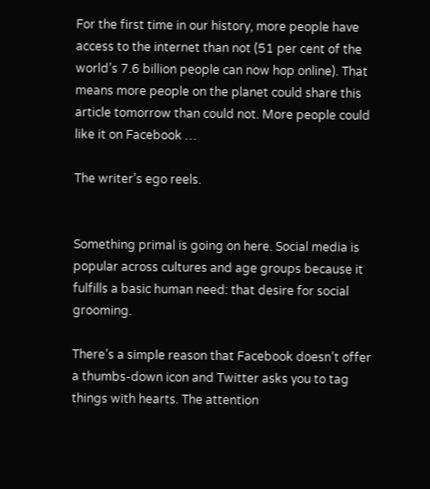For the first time in our history, more people have access to the internet than not (51 per cent of the world’s 7.6 billion people can now hop online). That means more people on the planet could share this article tomorrow than could not. More people could like it on Facebook …

The writer’s ego reels.


Something primal is going on here. Social media is popular across cultures and age groups because it fulfills a basic human need: that desire for social grooming.

There’s a simple reason that Facebook doesn’t offer a thumbs-down icon and Twitter asks you to tag things with hearts. The attention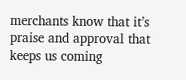merchants know that it’s praise and approval that keeps us coming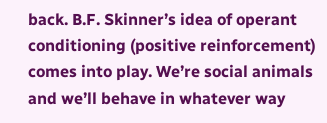back. B.F. Skinner’s idea of operant conditioning (positive reinforcement) comes into play. We’re social animals and we’ll behave in whatever way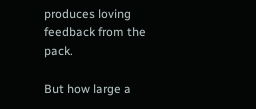produces loving feedback from the pack.

But how large a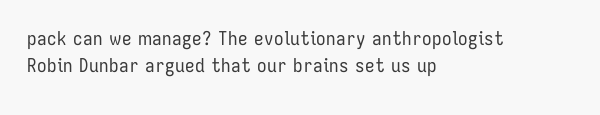pack can we manage? The evolutionary anthropologist Robin Dunbar argued that our brains set us up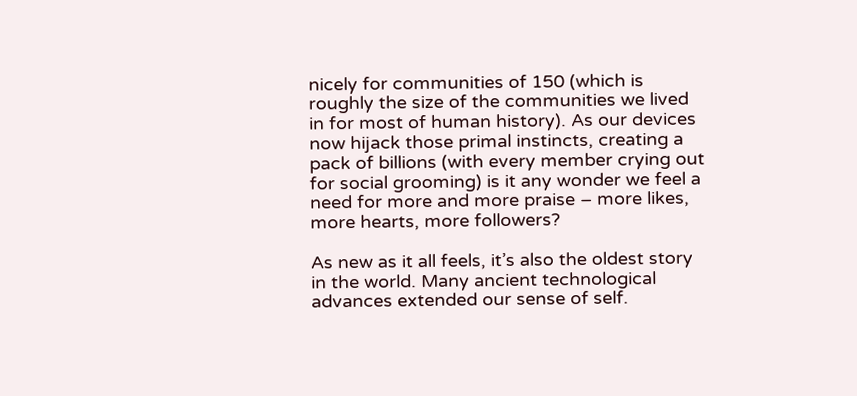nicely for communities of 150 (which is roughly the size of the communities we lived in for most of human history). As our devices now hijack those primal instincts, creating a pack of billions (with every member crying out for social grooming) is it any wonder we feel a need for more and more praise – more likes, more hearts, more followers?

As new as it all feels, it’s also the oldest story in the world. Many ancient technological advances extended our sense of self.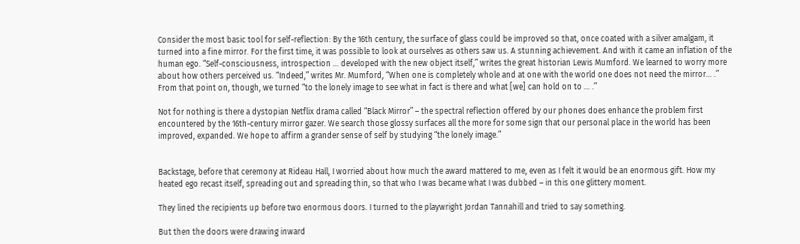Consider the most basic tool for self-reflection: By the 16th century, the surface of glass could be improved so that, once coated with a silver amalgam, it turned into a fine mirror. For the first time, it was possible to look at ourselves as others saw us. A stunning achievement. And with it came an inflation of the human ego. “Self-consciousness, introspection … developed with the new object itself,” writes the great historian Lewis Mumford. We learned to worry more about how others perceived us. “Indeed,” writes Mr. Mumford, “When one is completely whole and at one with the world one does not need the mirror… .” From that point on, though, we turned “to the lonely image to see what in fact is there and what [we] can hold on to … .”

Not for nothing is there a dystopian Netflix drama called “Black Mirror” – the spectral reflection offered by our phones does enhance the problem first encountered by the 16th-century mirror gazer. We search those glossy surfaces all the more for some sign that our personal place in the world has been improved, expanded. We hope to affirm a grander sense of self by studying “the lonely image.”


Backstage, before that ceremony at Rideau Hall, I worried about how much the award mattered to me, even as I felt it would be an enormous gift. How my heated ego recast itself, spreading out and spreading thin, so that who I was became what I was dubbed – in this one glittery moment.

They lined the recipients up before two enormous doors. I turned to the playwright Jordan Tannahill and tried to say something.

But then the doors were drawing inward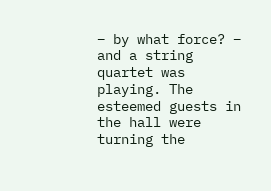– by what force? – and a string quartet was playing. The esteemed guests in the hall were turning the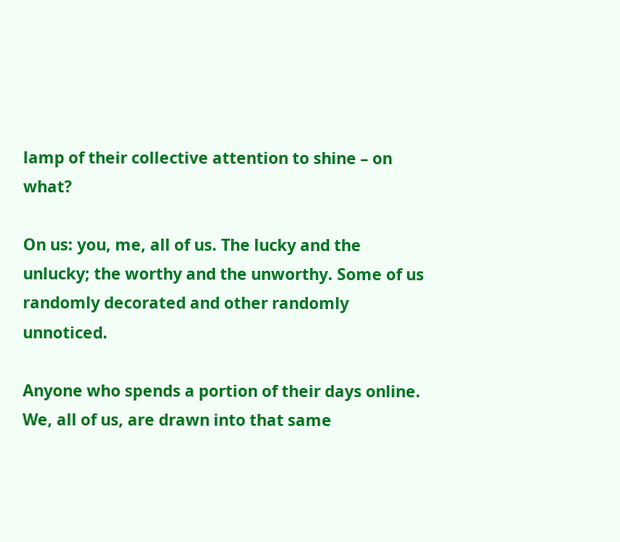lamp of their collective attention to shine – on what?

On us: you, me, all of us. The lucky and the unlucky; the worthy and the unworthy. Some of us randomly decorated and other randomly unnoticed.

Anyone who spends a portion of their days online. We, all of us, are drawn into that same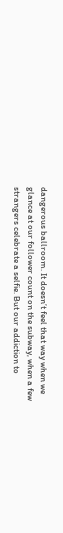dangerous ballroom. It doesn’t feel that way when we glance at our follower count on the subway, when a few strangers celebrate a selfie. But our addiction to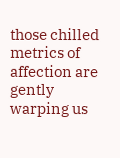those chilled metrics of affection are gently warping us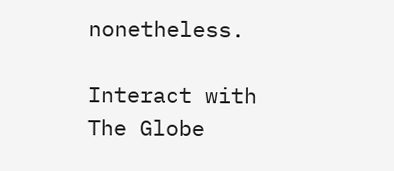nonetheless.

Interact with The Globe